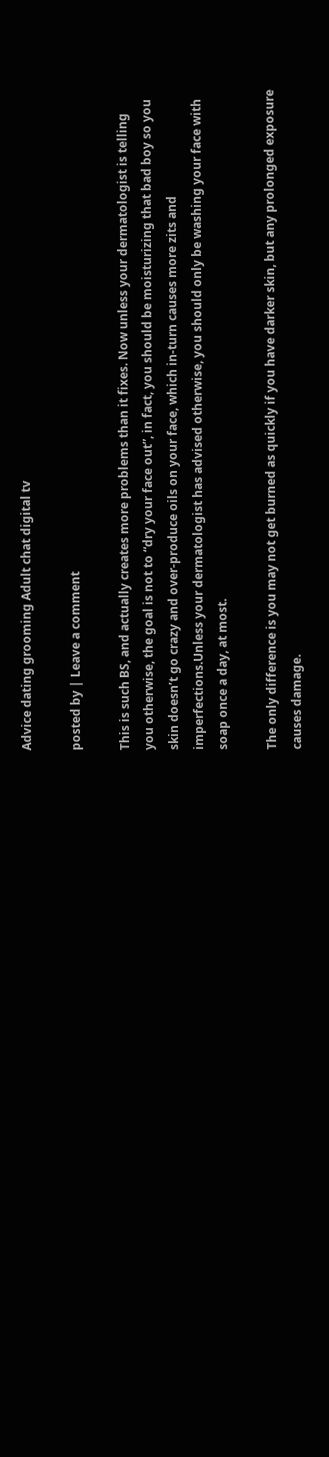Advice dating grooming Adult chat digital tv

posted by | Leave a comment

This is such BS, and actually creates more problems than it fixes. Now unless your dermatologist is telling you otherwise, the goal is not to “dry your face out”, in fact, you should be moisturizing that bad boy so you skin doesn’t go crazy and over-produce oils on your face, which in-turn causes more zits and imperfections.Unless your dermatologist has advised otherwise, you should only be washing your face with soap once a day, at most.

The only difference is you may not get burned as quickly if you have darker skin, but any prolonged exposure causes damage.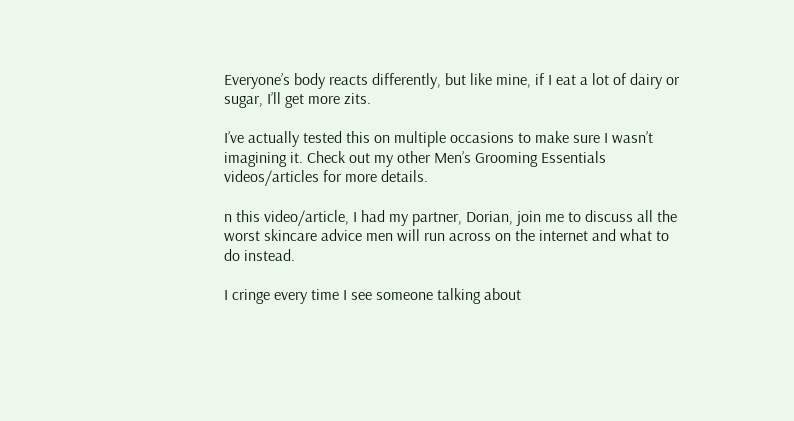Everyone’s body reacts differently, but like mine, if I eat a lot of dairy or sugar, I’ll get more zits.

I’ve actually tested this on multiple occasions to make sure I wasn’t imagining it. Check out my other Men’s Grooming Essentials videos/articles for more details.

n this video/article, I had my partner, Dorian, join me to discuss all the worst skincare advice men will run across on the internet and what to do instead.

I cringe every time I see someone talking about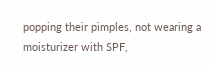popping their pimples, not wearing a moisturizer with SPF,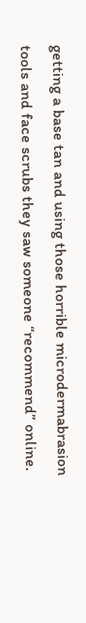getting a base tan and using those horrible microdermabrasion tools and face scrubs they saw someone “recommend” online.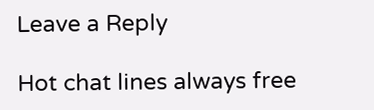Leave a Reply

Hot chat lines always free